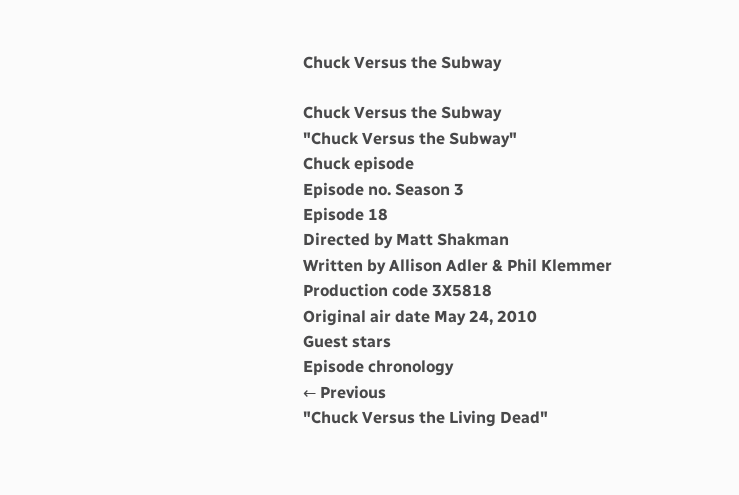Chuck Versus the Subway

Chuck Versus the Subway
"Chuck Versus the Subway"
Chuck episode
Episode no. Season 3
Episode 18
Directed by Matt Shakman
Written by Allison Adler & Phil Klemmer
Production code 3X5818
Original air date May 24, 2010
Guest stars
Episode chronology
← Previous
"Chuck Versus the Living Dead"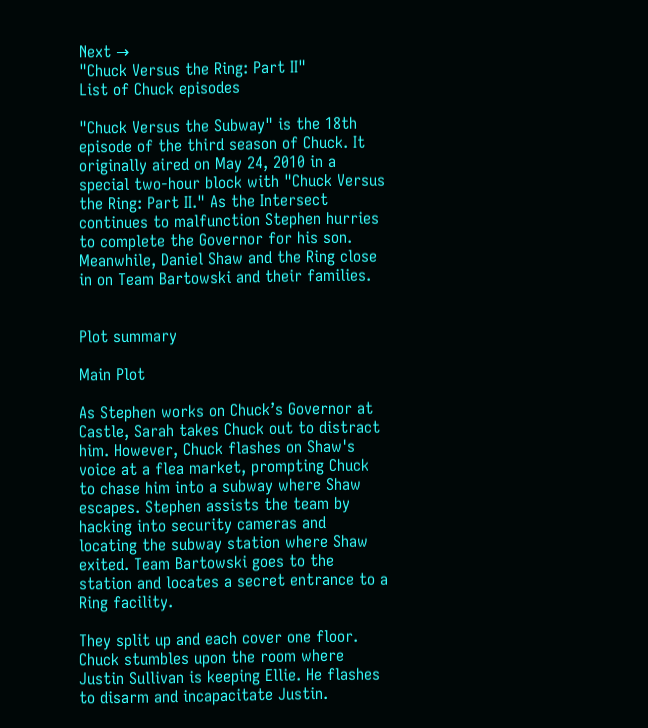Next →
"Chuck Versus the Ring: Part II"
List of Chuck episodes

"Chuck Versus the Subway" is the 18th episode of the third season of Chuck. It originally aired on May 24, 2010 in a special two-hour block with "Chuck Versus the Ring: Part II." As the Intersect continues to malfunction Stephen hurries to complete the Governor for his son. Meanwhile, Daniel Shaw and the Ring close in on Team Bartowski and their families.


Plot summary

Main Plot

As Stephen works on Chuck’s Governor at Castle, Sarah takes Chuck out to distract him. However, Chuck flashes on Shaw's voice at a flea market, prompting Chuck to chase him into a subway where Shaw escapes. Stephen assists the team by hacking into security cameras and locating the subway station where Shaw exited. Team Bartowski goes to the station and locates a secret entrance to a Ring facility.

They split up and each cover one floor. Chuck stumbles upon the room where Justin Sullivan is keeping Ellie. He flashes to disarm and incapacitate Justin.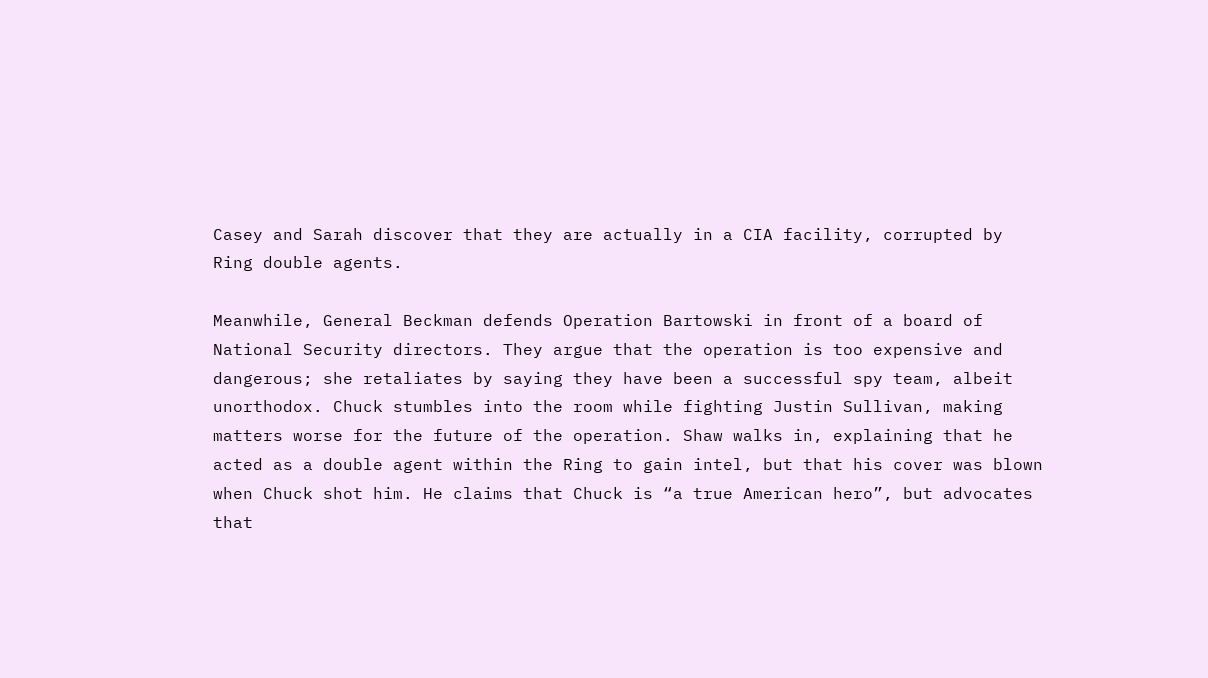Casey and Sarah discover that they are actually in a CIA facility, corrupted by Ring double agents.

Meanwhile, General Beckman defends Operation Bartowski in front of a board of National Security directors. They argue that the operation is too expensive and dangerous; she retaliates by saying they have been a successful spy team, albeit unorthodox. Chuck stumbles into the room while fighting Justin Sullivan, making matters worse for the future of the operation. Shaw walks in, explaining that he acted as a double agent within the Ring to gain intel, but that his cover was blown when Chuck shot him. He claims that Chuck is “a true American hero”, but advocates that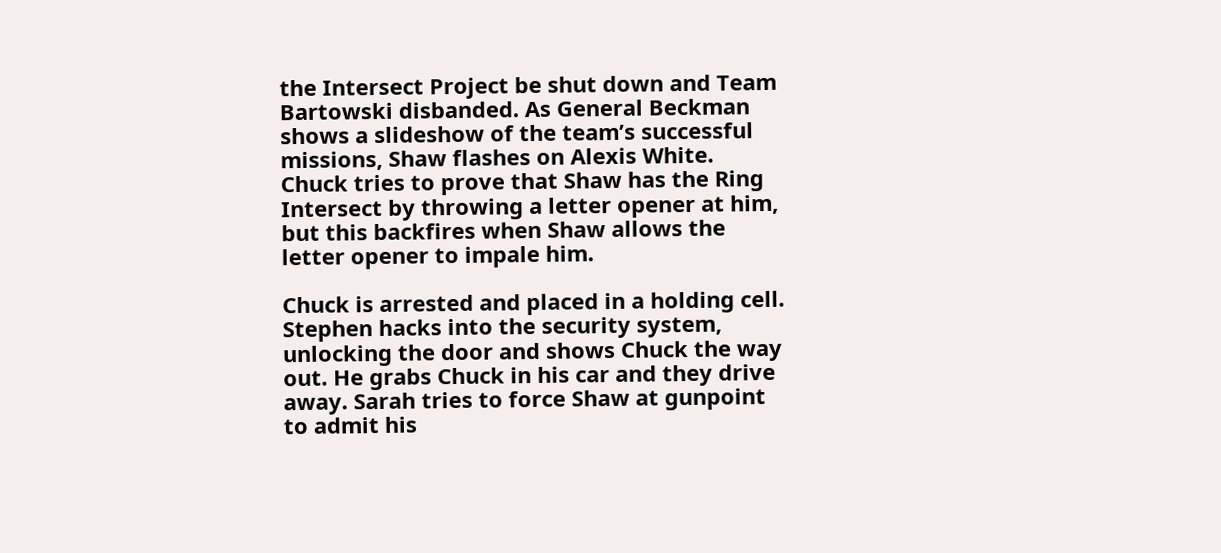the Intersect Project be shut down and Team Bartowski disbanded. As General Beckman shows a slideshow of the team’s successful missions, Shaw flashes on Alexis White. Chuck tries to prove that Shaw has the Ring Intersect by throwing a letter opener at him, but this backfires when Shaw allows the letter opener to impale him.

Chuck is arrested and placed in a holding cell. Stephen hacks into the security system, unlocking the door and shows Chuck the way out. He grabs Chuck in his car and they drive away. Sarah tries to force Shaw at gunpoint to admit his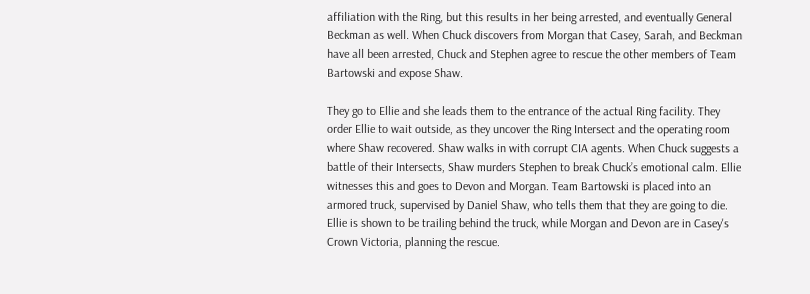affiliation with the Ring, but this results in her being arrested, and eventually General Beckman as well. When Chuck discovers from Morgan that Casey, Sarah, and Beckman have all been arrested, Chuck and Stephen agree to rescue the other members of Team Bartowski and expose Shaw.

They go to Ellie and she leads them to the entrance of the actual Ring facility. They order Ellie to wait outside, as they uncover the Ring Intersect and the operating room where Shaw recovered. Shaw walks in with corrupt CIA agents. When Chuck suggests a battle of their Intersects, Shaw murders Stephen to break Chuck’s emotional calm. Ellie witnesses this and goes to Devon and Morgan. Team Bartowski is placed into an armored truck, supervised by Daniel Shaw, who tells them that they are going to die. Ellie is shown to be trailing behind the truck, while Morgan and Devon are in Casey's Crown Victoria, planning the rescue.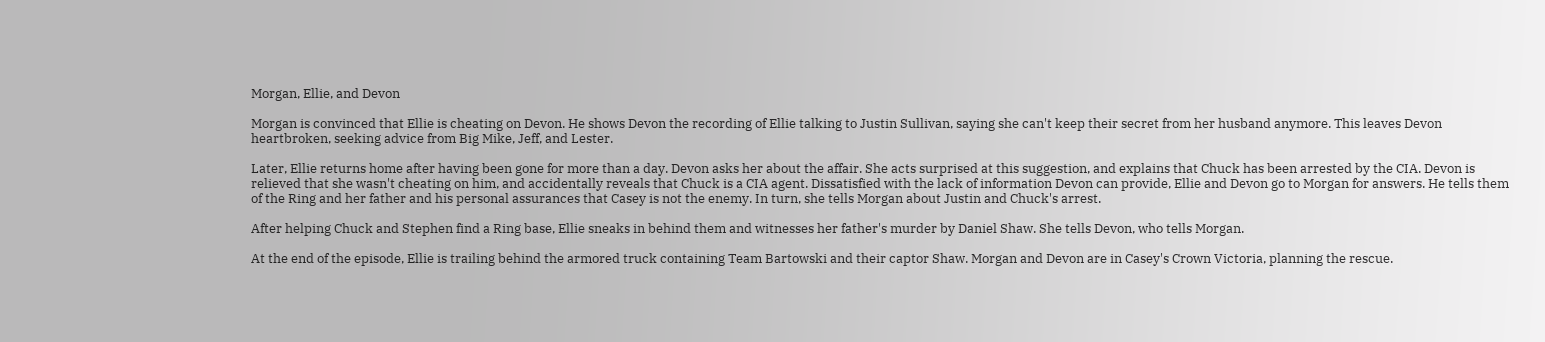Morgan, Ellie, and Devon

Morgan is convinced that Ellie is cheating on Devon. He shows Devon the recording of Ellie talking to Justin Sullivan, saying she can't keep their secret from her husband anymore. This leaves Devon heartbroken, seeking advice from Big Mike, Jeff, and Lester.

Later, Ellie returns home after having been gone for more than a day. Devon asks her about the affair. She acts surprised at this suggestion, and explains that Chuck has been arrested by the CIA. Devon is relieved that she wasn't cheating on him, and accidentally reveals that Chuck is a CIA agent. Dissatisfied with the lack of information Devon can provide, Ellie and Devon go to Morgan for answers. He tells them of the Ring and her father and his personal assurances that Casey is not the enemy. In turn, she tells Morgan about Justin and Chuck's arrest.

After helping Chuck and Stephen find a Ring base, Ellie sneaks in behind them and witnesses her father's murder by Daniel Shaw. She tells Devon, who tells Morgan.

At the end of the episode, Ellie is trailing behind the armored truck containing Team Bartowski and their captor Shaw. Morgan and Devon are in Casey's Crown Victoria, planning the rescue.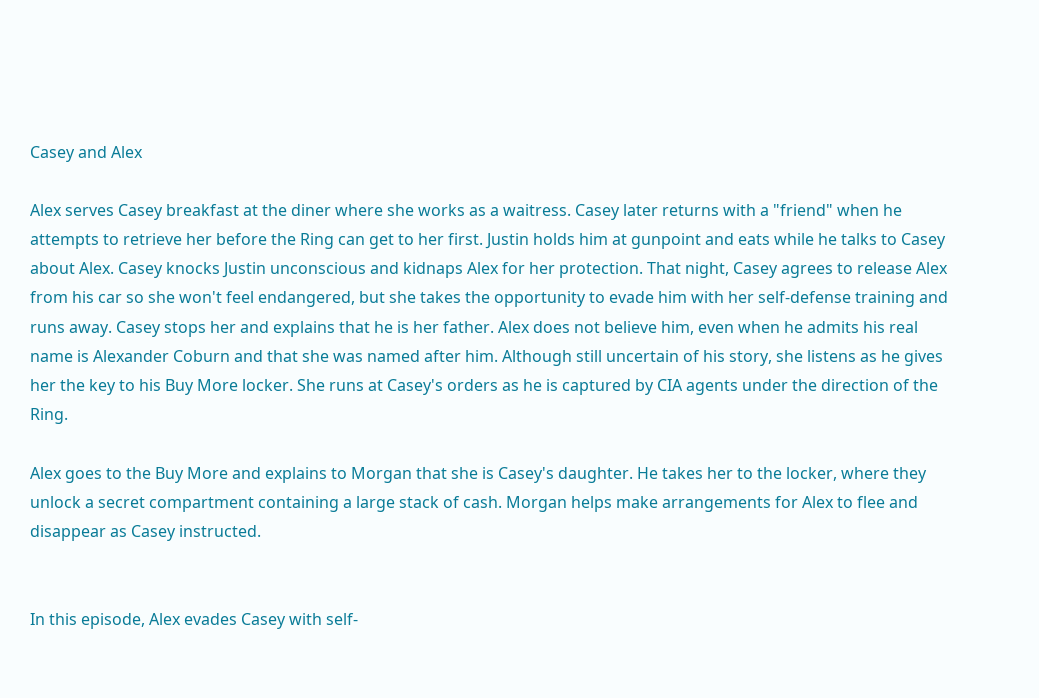Casey and Alex

Alex serves Casey breakfast at the diner where she works as a waitress. Casey later returns with a "friend" when he attempts to retrieve her before the Ring can get to her first. Justin holds him at gunpoint and eats while he talks to Casey about Alex. Casey knocks Justin unconscious and kidnaps Alex for her protection. That night, Casey agrees to release Alex from his car so she won't feel endangered, but she takes the opportunity to evade him with her self-defense training and runs away. Casey stops her and explains that he is her father. Alex does not believe him, even when he admits his real name is Alexander Coburn and that she was named after him. Although still uncertain of his story, she listens as he gives her the key to his Buy More locker. She runs at Casey's orders as he is captured by CIA agents under the direction of the Ring.

Alex goes to the Buy More and explains to Morgan that she is Casey's daughter. He takes her to the locker, where they unlock a secret compartment containing a large stack of cash. Morgan helps make arrangements for Alex to flee and disappear as Casey instructed.


In this episode, Alex evades Casey with self-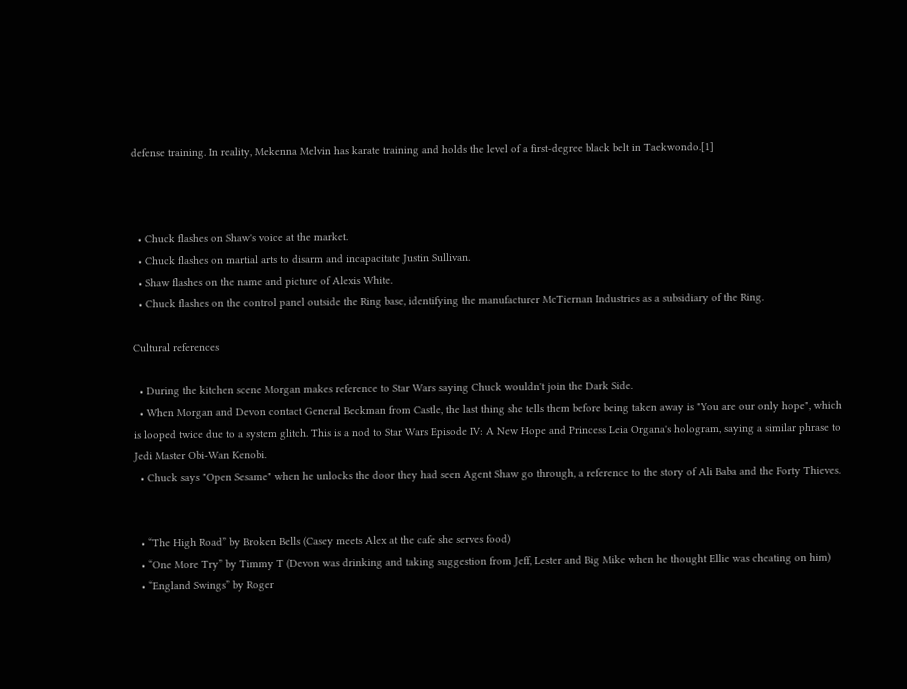defense training. In reality, Mekenna Melvin has karate training and holds the level of a first-degree black belt in Taekwondo.[1]



  • Chuck flashes on Shaw's voice at the market.
  • Chuck flashes on martial arts to disarm and incapacitate Justin Sullivan.
  • Shaw flashes on the name and picture of Alexis White.
  • Chuck flashes on the control panel outside the Ring base, identifying the manufacturer McTiernan Industries as a subsidiary of the Ring.

Cultural references

  • During the kitchen scene Morgan makes reference to Star Wars saying Chuck wouldn't join the Dark Side.
  • When Morgan and Devon contact General Beckman from Castle, the last thing she tells them before being taken away is "You are our only hope", which is looped twice due to a system glitch. This is a nod to Star Wars Episode IV: A New Hope and Princess Leia Organa's hologram, saying a similar phrase to Jedi Master Obi-Wan Kenobi.
  • Chuck says "Open Sesame" when he unlocks the door they had seen Agent Shaw go through, a reference to the story of Ali Baba and the Forty Thieves.


  • “The High Road” by Broken Bells (Casey meets Alex at the cafe she serves food)
  • “One More Try” by Timmy T (Devon was drinking and taking suggestion from Jeff, Lester and Big Mike when he thought Ellie was cheating on him)
  • “England Swings” by Roger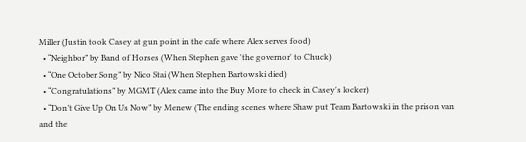Miller (Justin took Casey at gun point in the cafe where Alex serves food)
  • “Neighbor” by Band of Horses (When Stephen gave 'the governor' to Chuck)
  • “One October Song” by Nico Stai (When Stephen Bartowski died)
  • “Congratulations” by MGMT (Alex came into the Buy More to check in Casey's locker)
  • “Don’t Give Up On Us Now” by Menew (The ending scenes where Shaw put Team Bartowski in the prison van and the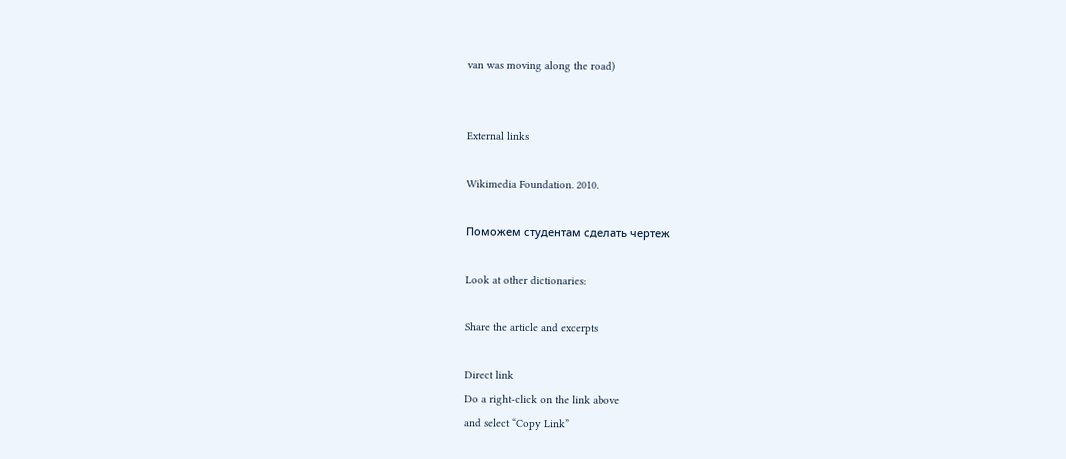van was moving along the road)


External links

Wikimedia Foundation. 2010.

Поможем студентам сделать чертеж

Look at other dictionaries:

Share the article and excerpts

Direct link
Do a right-click on the link above
and select “Copy Link”